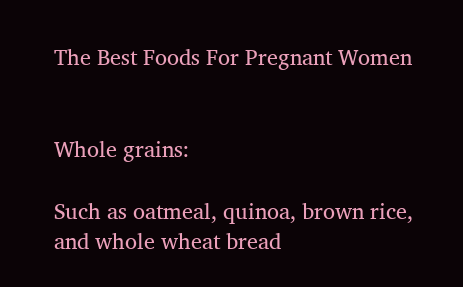The Best Foods For Pregnant Women


Whole grains:

Such as oatmeal, quinoa, brown rice, and whole wheat bread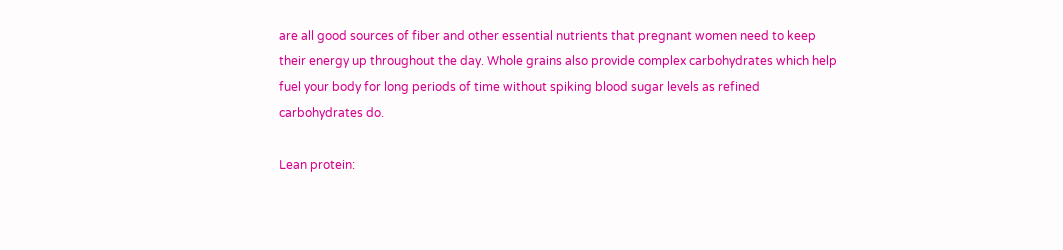are all good sources of fiber and other essential nutrients that pregnant women need to keep their energy up throughout the day. Whole grains also provide complex carbohydrates which help fuel your body for long periods of time without spiking blood sugar levels as refined carbohydrates do.

Lean protein: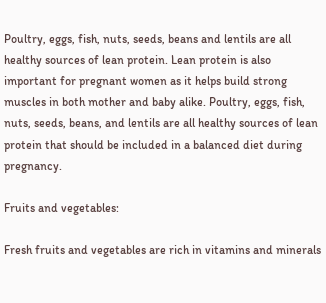Poultry, eggs, fish, nuts, seeds, beans and lentils are all healthy sources of lean protein. Lean protein is also important for pregnant women as it helps build strong muscles in both mother and baby alike. Poultry, eggs, fish, nuts, seeds, beans, and lentils are all healthy sources of lean protein that should be included in a balanced diet during pregnancy.

Fruits and vegetables:

Fresh fruits and vegetables are rich in vitamins and minerals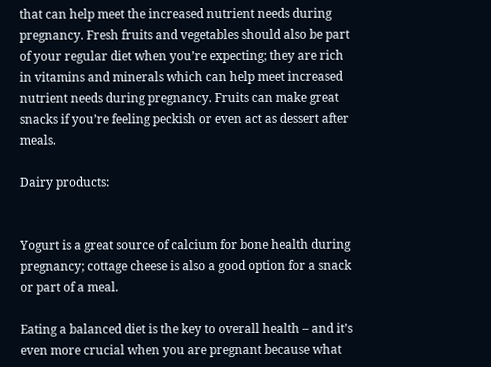that can help meet the increased nutrient needs during pregnancy. Fresh fruits and vegetables should also be part of your regular diet when you’re expecting; they are rich in vitamins and minerals which can help meet increased nutrient needs during pregnancy. Fruits can make great snacks if you’re feeling peckish or even act as dessert after meals.

Dairy products:


Yogurt is a great source of calcium for bone health during pregnancy; cottage cheese is also a good option for a snack or part of a meal.

Eating a balanced diet is the key to overall health – and it’s even more crucial when you are pregnant because what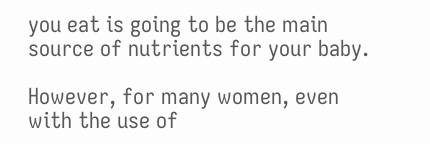you eat is going to be the main source of nutrients for your baby.

However, for many women, even with the use of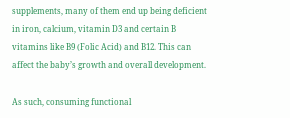supplements, many of them end up being deficient in iron, calcium, vitamin D3 and certain B vitamins like B9 (Folic Acid) and B12. This can affect the baby’s growth and overall development.

As such, consuming functional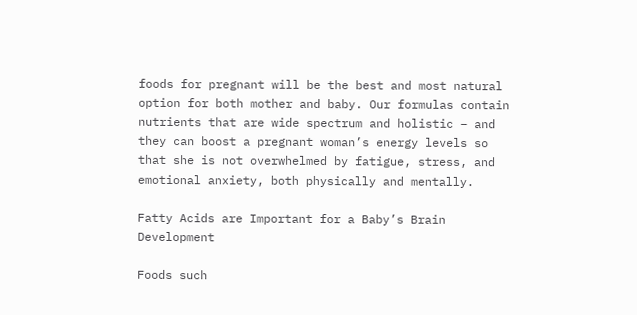foods for pregnant will be the best and most natural option for both mother and baby. Our formulas contain nutrients that are wide spectrum and holistic – and they can boost a pregnant woman’s energy levels so that she is not overwhelmed by fatigue, stress, and emotional anxiety, both physically and mentally.

Fatty Acids are Important for a Baby’s Brain Development

Foods such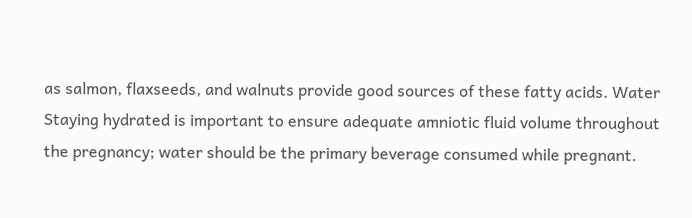as salmon, flaxseeds, and walnuts provide good sources of these fatty acids. Water Staying hydrated is important to ensure adequate amniotic fluid volume throughout the pregnancy; water should be the primary beverage consumed while pregnant.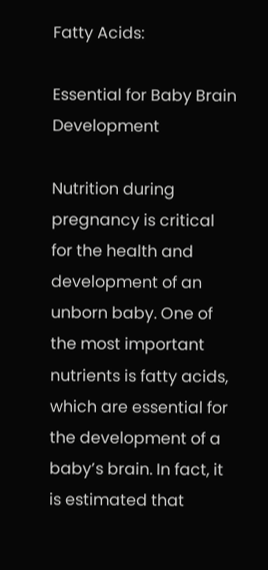Fatty Acids:

Essential for Baby Brain Development

Nutrition during pregnancy is critical for the health and development of an unborn baby. One of the most important nutrients is fatty acids, which are essential for the development of a baby’s brain. In fact, it is estimated that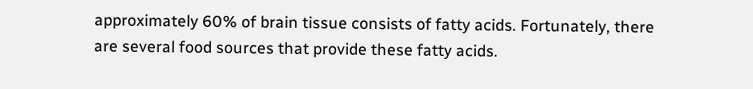approximately 60% of brain tissue consists of fatty acids. Fortunately, there are several food sources that provide these fatty acids.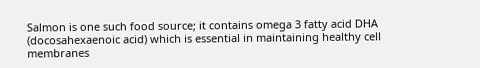Salmon is one such food source; it contains omega 3 fatty acid DHA (docosahexaenoic acid) which is essential in maintaining healthy cell membranes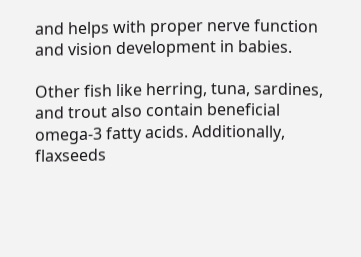and helps with proper nerve function and vision development in babies.

Other fish like herring, tuna, sardines, and trout also contain beneficial omega-3 fatty acids. Additionally, flaxseeds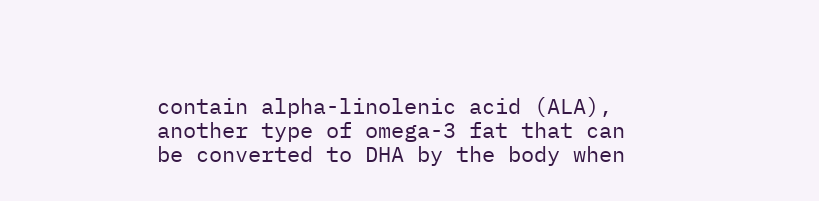contain alpha-linolenic acid (ALA), another type of omega-3 fat that can be converted to DHA by the body when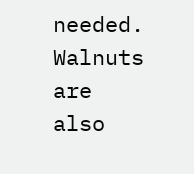needed. Walnuts are also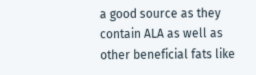a good source as they contain ALA as well as other beneficial fats like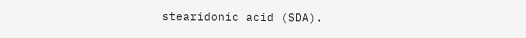stearidonic acid (SDA).